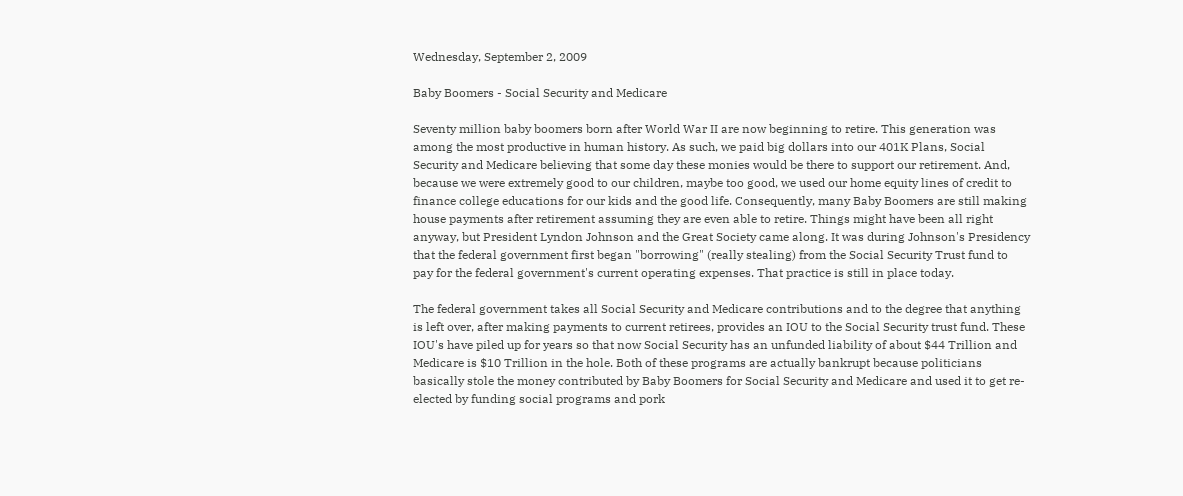Wednesday, September 2, 2009

Baby Boomers - Social Security and Medicare

Seventy million baby boomers born after World War II are now beginning to retire. This generation was among the most productive in human history. As such, we paid big dollars into our 401K Plans, Social Security and Medicare believing that some day these monies would be there to support our retirement. And, because we were extremely good to our children, maybe too good, we used our home equity lines of credit to finance college educations for our kids and the good life. Consequently, many Baby Boomers are still making house payments after retirement assuming they are even able to retire. Things might have been all right anyway, but President Lyndon Johnson and the Great Society came along. It was during Johnson's Presidency that the federal government first began "borrowing" (really stealing) from the Social Security Trust fund to pay for the federal government's current operating expenses. That practice is still in place today.

The federal government takes all Social Security and Medicare contributions and to the degree that anything is left over, after making payments to current retirees, provides an IOU to the Social Security trust fund. These IOU's have piled up for years so that now Social Security has an unfunded liability of about $44 Trillion and Medicare is $10 Trillion in the hole. Both of these programs are actually bankrupt because politicians basically stole the money contributed by Baby Boomers for Social Security and Medicare and used it to get re-elected by funding social programs and pork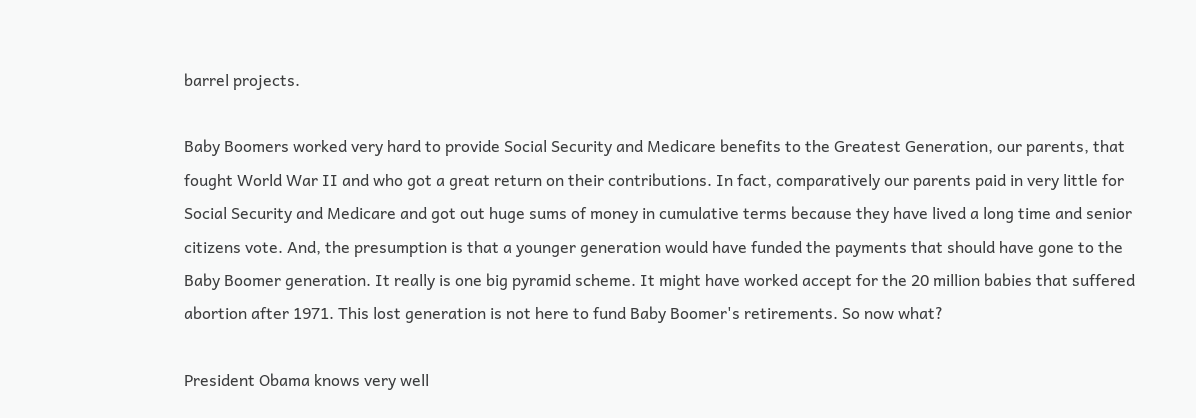barrel projects.

Baby Boomers worked very hard to provide Social Security and Medicare benefits to the Greatest Generation, our parents, that fought World War II and who got a great return on their contributions. In fact, comparatively our parents paid in very little for Social Security and Medicare and got out huge sums of money in cumulative terms because they have lived a long time and senior citizens vote. And, the presumption is that a younger generation would have funded the payments that should have gone to the Baby Boomer generation. It really is one big pyramid scheme. It might have worked accept for the 20 million babies that suffered abortion after 1971. This lost generation is not here to fund Baby Boomer's retirements. So now what?

President Obama knows very well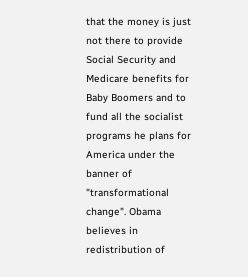that the money is just not there to provide Social Security and Medicare benefits for Baby Boomers and to fund all the socialist programs he plans for America under the banner of "transformational change". Obama believes in redistribution of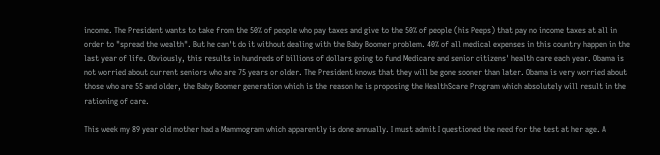income. The President wants to take from the 50% of people who pay taxes and give to the 50% of people (his Peeps) that pay no income taxes at all in order to "spread the wealth". But he can't do it without dealing with the Baby Boomer problem. 40% of all medical expenses in this country happen in the last year of life. Obviously, this results in hundreds of billions of dollars going to fund Medicare and senior citizens' health care each year. Obama is not worried about current seniors who are 75 years or older. The President knows that they will be gone sooner than later. Obama is very worried about those who are 55 and older, the Baby Boomer generation which is the reason he is proposing the HealthScare Program which absolutely will result in the rationing of care.

This week my 89 year old mother had a Mammogram which apparently is done annually. I must admit I questioned the need for the test at her age. A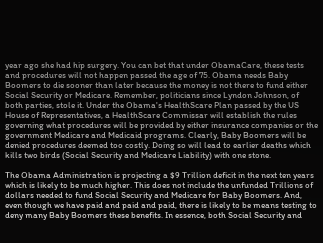year ago she had hip surgery. You can bet that under ObamaCare, these tests and procedures will not happen passed the age of 75. Obama needs Baby Boomers to die sooner than later because the money is not there to fund either Social Security or Medicare. Remember, politicians since Lyndon Johnson, of both parties, stole it. Under the Obama's HealthScare Plan passed by the US House of Representatives, a HealthScare Commissar will establish the rules governing what procedures will be provided by either insurance companies or the government Medicare and Medicaid programs. Clearly, Baby Boomers will be denied procedures deemed too costly. Doing so will lead to earlier deaths which kills two birds (Social Security and Medicare Liability) with one stone.

The Obama Administration is projecting a $9 Trillion deficit in the next ten years which is likely to be much higher. This does not include the unfunded Trillions of dollars needed to fund Social Security and Medicare for Baby Boomers. And, even though we have paid and paid and paid, there is likely to be means testing to deny many Baby Boomers these benefits. In essence, both Social Security and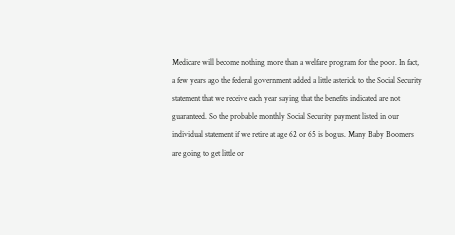Medicare will become nothing more than a welfare program for the poor. In fact, a few years ago the federal government added a little asterick to the Social Security statement that we receive each year saying that the benefits indicated are not guaranteed. So the probable monthly Social Security payment listed in our individual statement if we retire at age 62 or 65 is bogus. Many Baby Boomers are going to get little or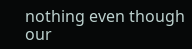nothing even though our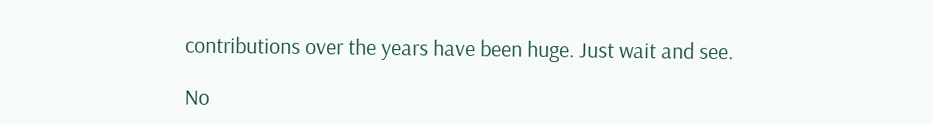contributions over the years have been huge. Just wait and see.

No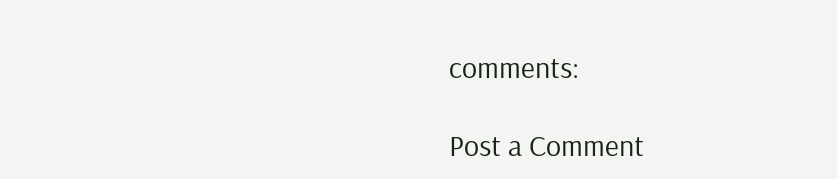comments:

Post a Comment